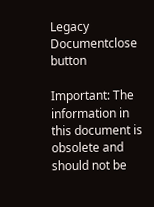Legacy Documentclose button

Important: The information in this document is obsolete and should not be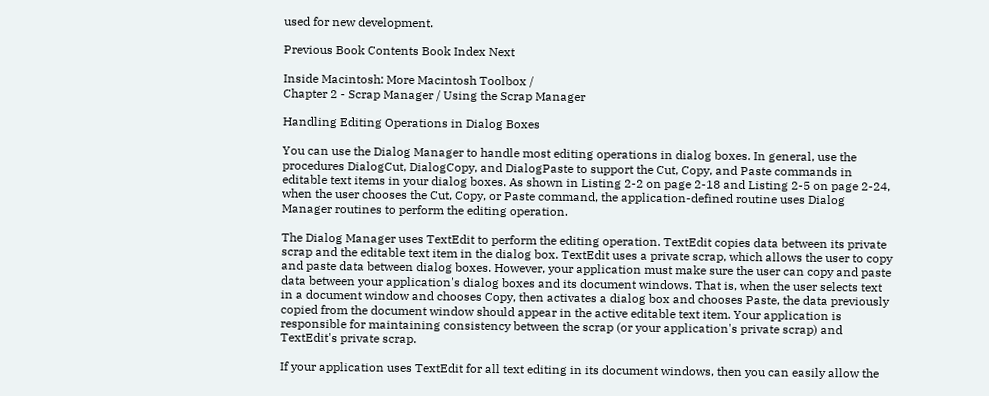used for new development.

Previous Book Contents Book Index Next

Inside Macintosh: More Macintosh Toolbox /
Chapter 2 - Scrap Manager / Using the Scrap Manager

Handling Editing Operations in Dialog Boxes

You can use the Dialog Manager to handle most editing operations in dialog boxes. In general, use the procedures DialogCut, DialogCopy, and DialogPaste to support the Cut, Copy, and Paste commands in editable text items in your dialog boxes. As shown in Listing 2-2 on page 2-18 and Listing 2-5 on page 2-24, when the user chooses the Cut, Copy, or Paste command, the application-defined routine uses Dialog Manager routines to perform the editing operation.

The Dialog Manager uses TextEdit to perform the editing operation. TextEdit copies data between its private scrap and the editable text item in the dialog box. TextEdit uses a private scrap, which allows the user to copy and paste data between dialog boxes. However, your application must make sure the user can copy and paste data between your application's dialog boxes and its document windows. That is, when the user selects text in a document window and chooses Copy, then activates a dialog box and chooses Paste, the data previously copied from the document window should appear in the active editable text item. Your application is responsible for maintaining consistency between the scrap (or your application's private scrap) and TextEdit's private scrap.

If your application uses TextEdit for all text editing in its document windows, then you can easily allow the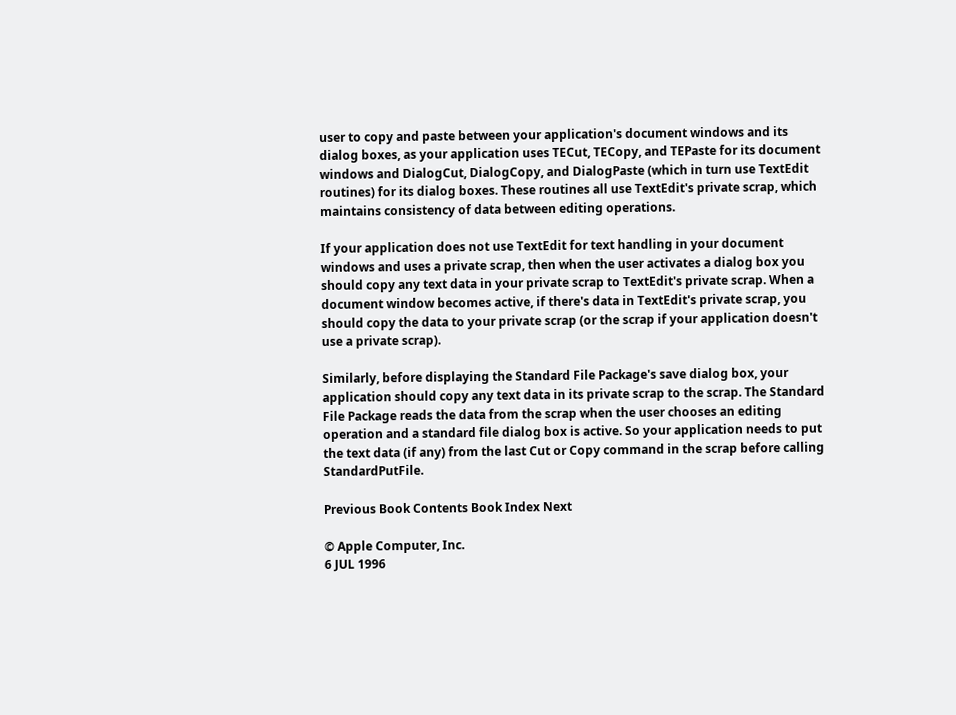user to copy and paste between your application's document windows and its dialog boxes, as your application uses TECut, TECopy, and TEPaste for its document windows and DialogCut, DialogCopy, and DialogPaste (which in turn use TextEdit routines) for its dialog boxes. These routines all use TextEdit's private scrap, which maintains consistency of data between editing operations.

If your application does not use TextEdit for text handling in your document windows and uses a private scrap, then when the user activates a dialog box you should copy any text data in your private scrap to TextEdit's private scrap. When a document window becomes active, if there's data in TextEdit's private scrap, you should copy the data to your private scrap (or the scrap if your application doesn't use a private scrap).

Similarly, before displaying the Standard File Package's save dialog box, your application should copy any text data in its private scrap to the scrap. The Standard File Package reads the data from the scrap when the user chooses an editing operation and a standard file dialog box is active. So your application needs to put the text data (if any) from the last Cut or Copy command in the scrap before calling StandardPutFile.

Previous Book Contents Book Index Next

© Apple Computer, Inc.
6 JUL 1996